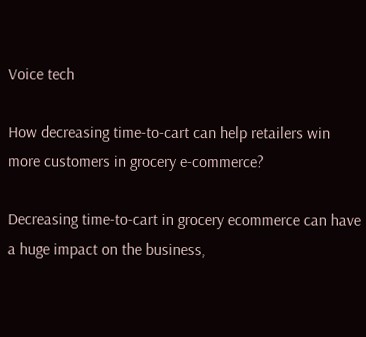Voice tech

How decreasing time-to-cart can help retailers win more customers in grocery e-commerce?

Decreasing time-to-cart in grocery ecommerce can have a huge impact on the business,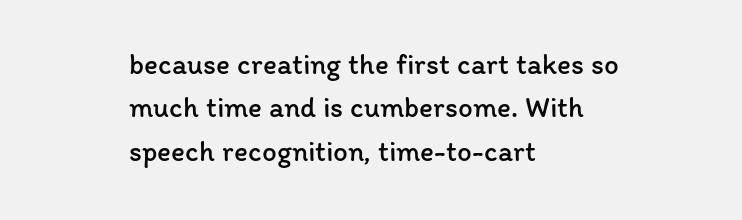because creating the first cart takes so much time and is cumbersome. With speech recognition, time-to-cart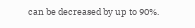can be decreased by up to 90%.